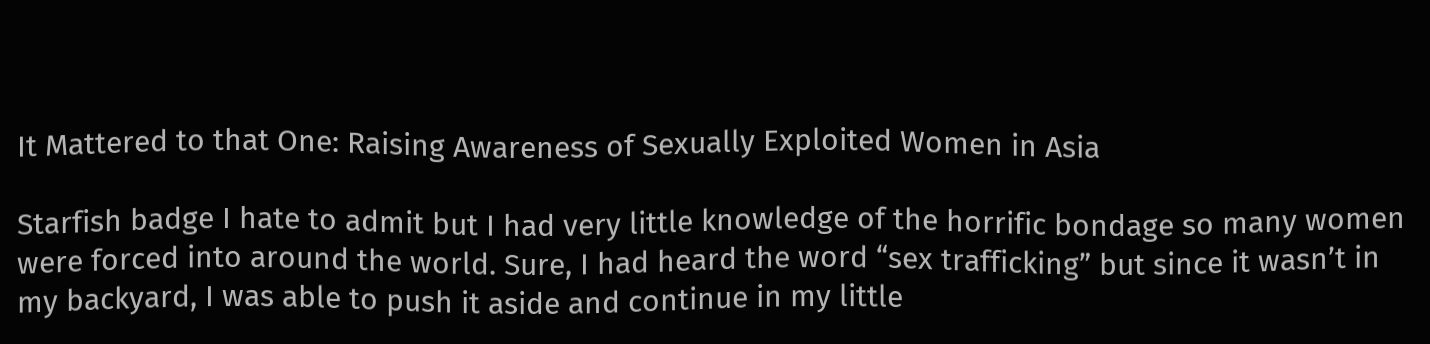It Mattered to that One: Raising Awareness of Sexually Exploited Women in Asia

Starfish badge I hate to admit but I had very little knowledge of the horrific bondage so many women were forced into around the world. Sure, I had heard the word “sex trafficking” but since it wasn’t in my backyard, I was able to push it aside and continue in my little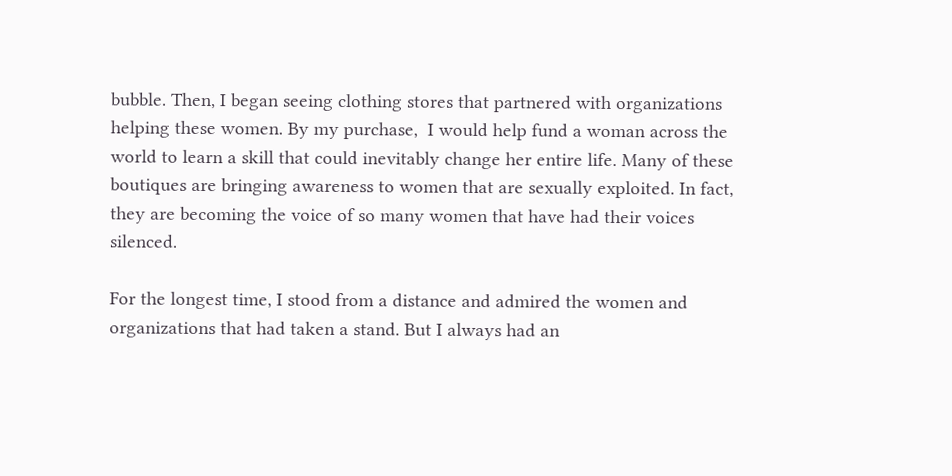bubble. Then, I began seeing clothing stores that partnered with organizations helping these women. By my purchase,  I would help fund a woman across the world to learn a skill that could inevitably change her entire life. Many of these boutiques are bringing awareness to women that are sexually exploited. In fact, they are becoming the voice of so many women that have had their voices silenced.

For the longest time, I stood from a distance and admired the women and organizations that had taken a stand. But I always had an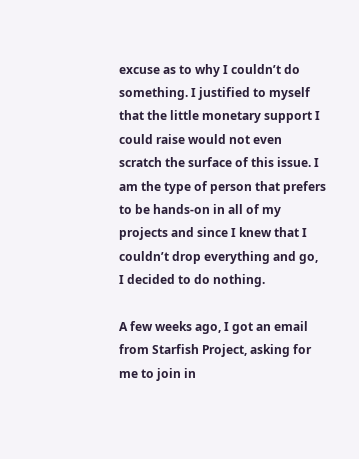excuse as to why I couldn’t do something. I justified to myself that the little monetary support I could raise would not even scratch the surface of this issue. I am the type of person that prefers to be hands-on in all of my projects and since I knew that I couldn’t drop everything and go,  I decided to do nothing.

A few weeks ago, I got an email from Starfish Project, asking for me to join in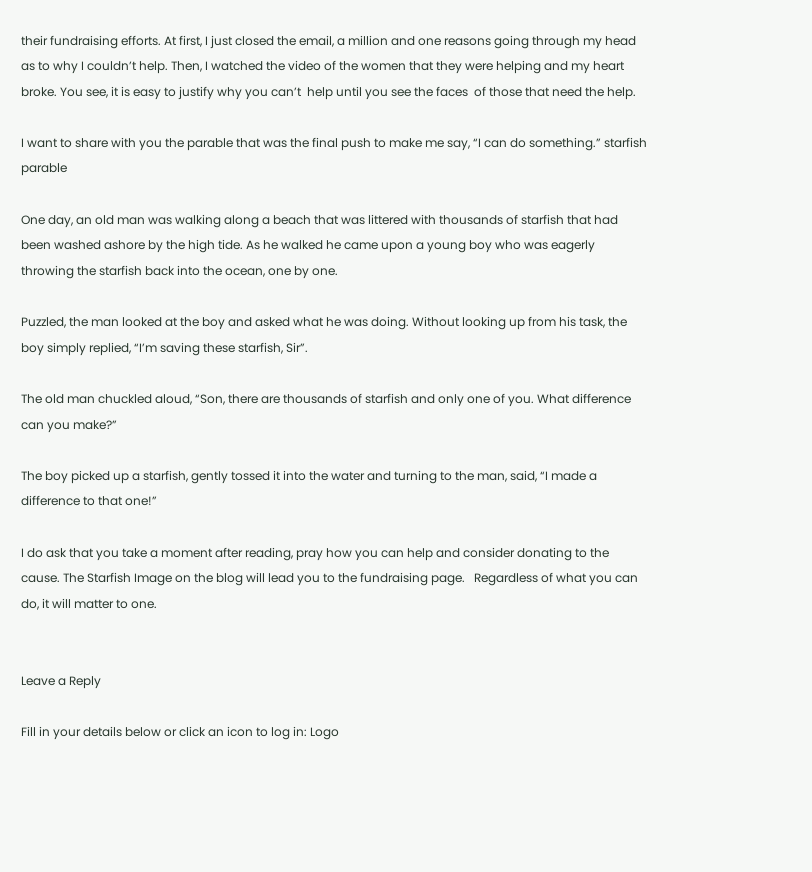their fundraising efforts. At first, I just closed the email, a million and one reasons going through my head as to why I couldn’t help. Then, I watched the video of the women that they were helping and my heart broke. You see, it is easy to justify why you can’t  help until you see the faces  of those that need the help.

I want to share with you the parable that was the final push to make me say, “I can do something.” starfish parable

One day, an old man was walking along a beach that was littered with thousands of starfish that had been washed ashore by the high tide. As he walked he came upon a young boy who was eagerly throwing the starfish back into the ocean, one by one.

Puzzled, the man looked at the boy and asked what he was doing. Without looking up from his task, the boy simply replied, “I’m saving these starfish, Sir”.

The old man chuckled aloud, “Son, there are thousands of starfish and only one of you. What difference can you make?”

The boy picked up a starfish, gently tossed it into the water and turning to the man, said, “I made a difference to that one!”

I do ask that you take a moment after reading, pray how you can help and consider donating to the cause. The Starfish Image on the blog will lead you to the fundraising page.   Regardless of what you can do, it will matter to one.


Leave a Reply

Fill in your details below or click an icon to log in: Logo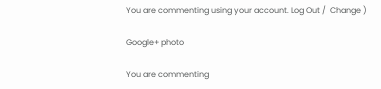You are commenting using your account. Log Out /  Change )

Google+ photo

You are commenting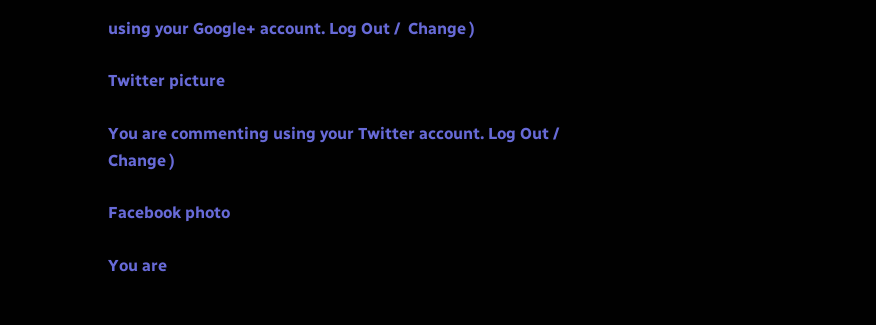using your Google+ account. Log Out /  Change )

Twitter picture

You are commenting using your Twitter account. Log Out /  Change )

Facebook photo

You are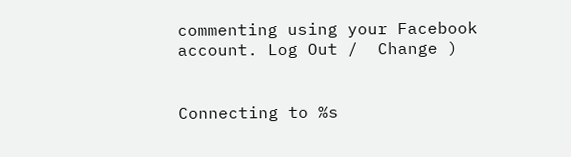commenting using your Facebook account. Log Out /  Change )


Connecting to %s